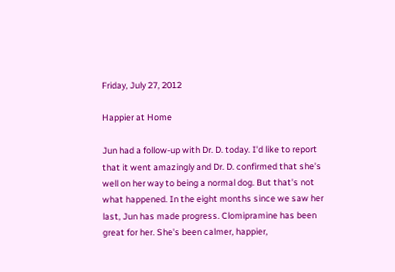Friday, July 27, 2012

Happier at Home

Jun had a follow-up with Dr. D. today. I'd like to report that it went amazingly and Dr. D. confirmed that she's well on her way to being a normal dog. But that's not what happened. In the eight months since we saw her last, Jun has made progress. Clomipramine has been great for her. She's been calmer, happier,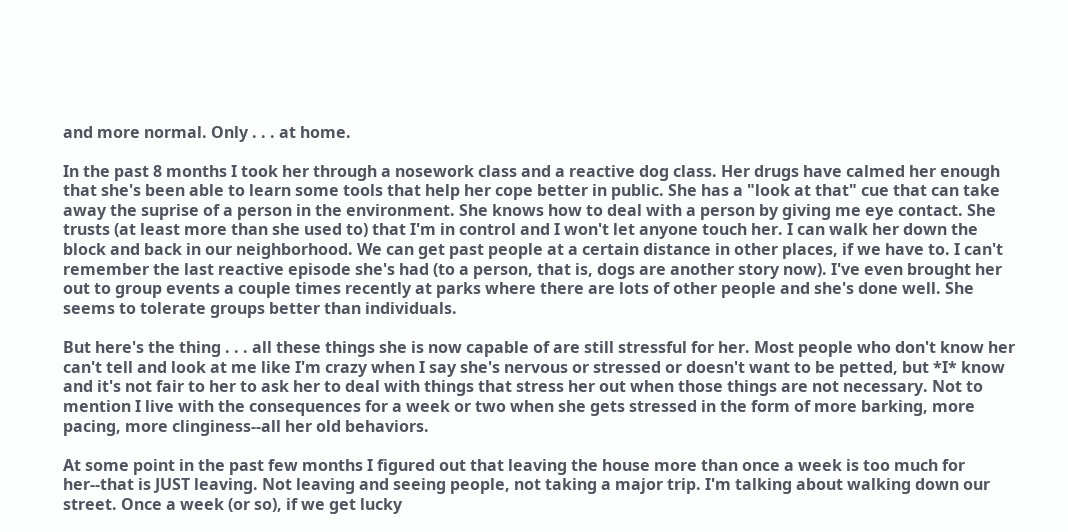and more normal. Only . . . at home.

In the past 8 months I took her through a nosework class and a reactive dog class. Her drugs have calmed her enough that she's been able to learn some tools that help her cope better in public. She has a "look at that" cue that can take away the suprise of a person in the environment. She knows how to deal with a person by giving me eye contact. She trusts (at least more than she used to) that I'm in control and I won't let anyone touch her. I can walk her down the block and back in our neighborhood. We can get past people at a certain distance in other places, if we have to. I can't remember the last reactive episode she's had (to a person, that is, dogs are another story now). I've even brought her out to group events a couple times recently at parks where there are lots of other people and she's done well. She seems to tolerate groups better than individuals.

But here's the thing . . . all these things she is now capable of are still stressful for her. Most people who don't know her can't tell and look at me like I'm crazy when I say she's nervous or stressed or doesn't want to be petted, but *I* know and it's not fair to her to ask her to deal with things that stress her out when those things are not necessary. Not to mention I live with the consequences for a week or two when she gets stressed in the form of more barking, more pacing, more clinginess--all her old behaviors.

At some point in the past few months I figured out that leaving the house more than once a week is too much for her--that is JUST leaving. Not leaving and seeing people, not taking a major trip. I'm talking about walking down our street. Once a week (or so), if we get lucky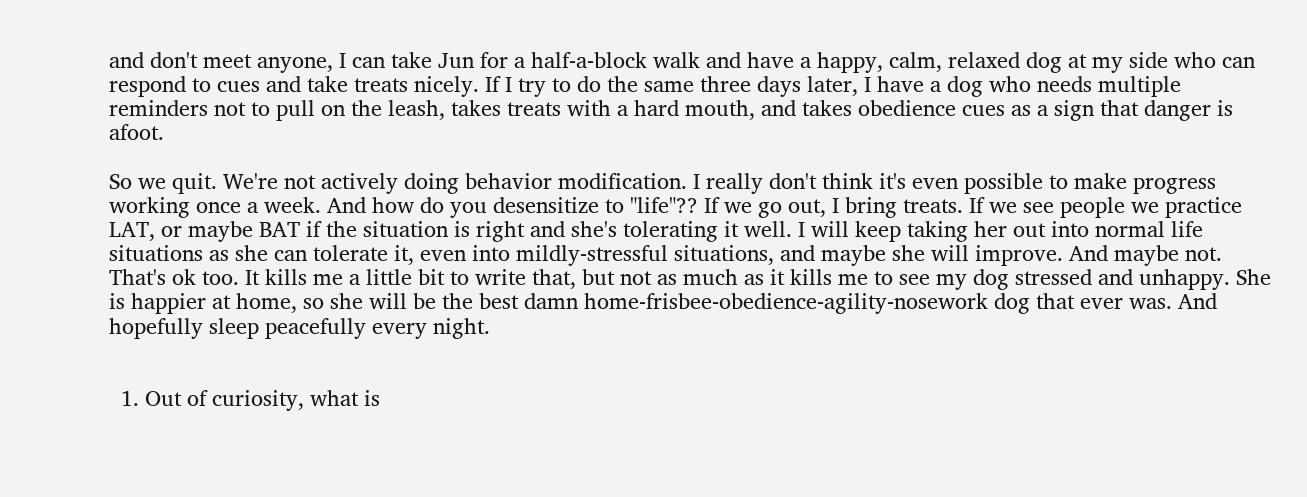and don't meet anyone, I can take Jun for a half-a-block walk and have a happy, calm, relaxed dog at my side who can respond to cues and take treats nicely. If I try to do the same three days later, I have a dog who needs multiple reminders not to pull on the leash, takes treats with a hard mouth, and takes obedience cues as a sign that danger is afoot.

So we quit. We're not actively doing behavior modification. I really don't think it's even possible to make progress working once a week. And how do you desensitize to "life"?? If we go out, I bring treats. If we see people we practice LAT, or maybe BAT if the situation is right and she's tolerating it well. I will keep taking her out into normal life situations as she can tolerate it, even into mildly-stressful situations, and maybe she will improve. And maybe not. That's ok too. It kills me a little bit to write that, but not as much as it kills me to see my dog stressed and unhappy. She is happier at home, so she will be the best damn home-frisbee-obedience-agility-nosework dog that ever was. And hopefully sleep peacefully every night.


  1. Out of curiosity, what is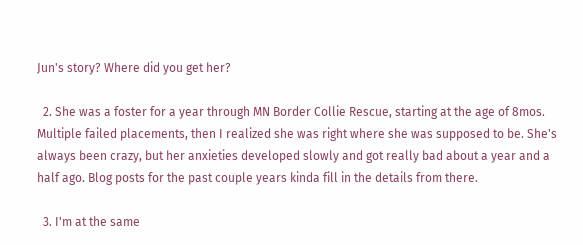Jun's story? Where did you get her?

  2. She was a foster for a year through MN Border Collie Rescue, starting at the age of 8mos. Multiple failed placements, then I realized she was right where she was supposed to be. She's always been crazy, but her anxieties developed slowly and got really bad about a year and a half ago. Blog posts for the past couple years kinda fill in the details from there.

  3. I'm at the same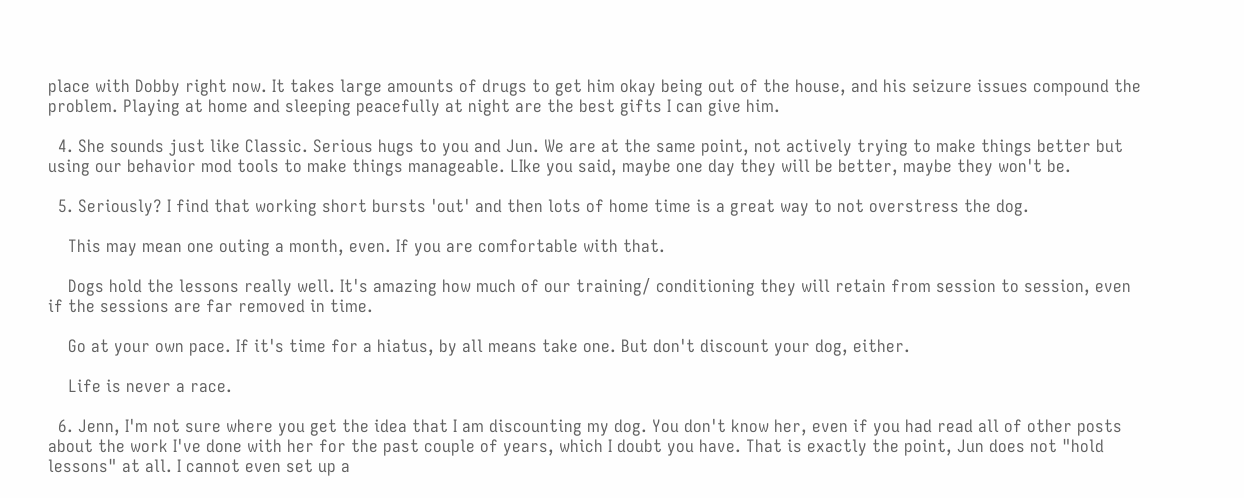place with Dobby right now. It takes large amounts of drugs to get him okay being out of the house, and his seizure issues compound the problem. Playing at home and sleeping peacefully at night are the best gifts I can give him.

  4. She sounds just like Classic. Serious hugs to you and Jun. We are at the same point, not actively trying to make things better but using our behavior mod tools to make things manageable. LIke you said, maybe one day they will be better, maybe they won't be.

  5. Seriously? I find that working short bursts 'out' and then lots of home time is a great way to not overstress the dog.

    This may mean one outing a month, even. If you are comfortable with that.

    Dogs hold the lessons really well. It's amazing how much of our training/ conditioning they will retain from session to session, even if the sessions are far removed in time.

    Go at your own pace. If it's time for a hiatus, by all means take one. But don't discount your dog, either.

    Life is never a race.

  6. Jenn, I'm not sure where you get the idea that I am discounting my dog. You don't know her, even if you had read all of other posts about the work I've done with her for the past couple of years, which I doubt you have. That is exactly the point, Jun does not "hold lessons" at all. I cannot even set up a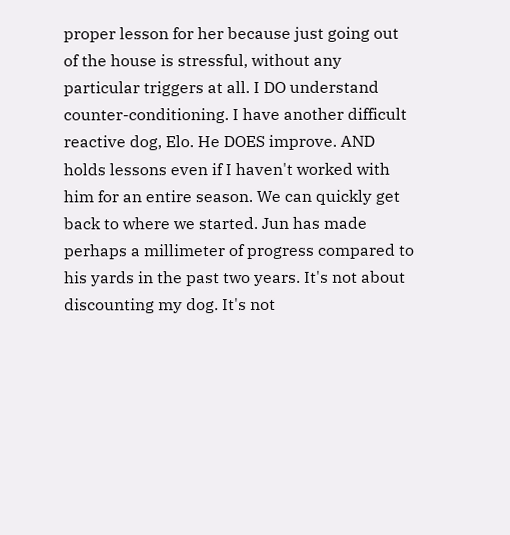proper lesson for her because just going out of the house is stressful, without any particular triggers at all. I DO understand counter-conditioning. I have another difficult reactive dog, Elo. He DOES improve. AND holds lessons even if I haven't worked with him for an entire season. We can quickly get back to where we started. Jun has made perhaps a millimeter of progress compared to his yards in the past two years. It's not about discounting my dog. It's not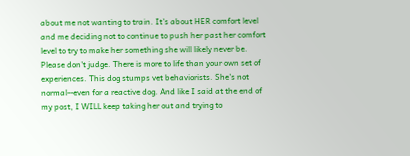about me not wanting to train. It's about HER comfort level and me deciding not to continue to push her past her comfort level to try to make her something she will likely never be. Please don't judge. There is more to life than your own set of experiences. This dog stumps vet behaviorists. She's not normal--even for a reactive dog. And like I said at the end of my post, I WILL keep taking her out and trying to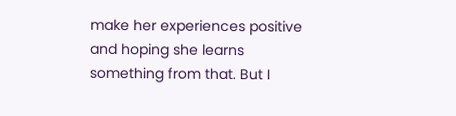make her experiences positive and hoping she learns something from that. But I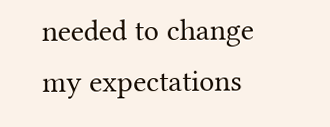needed to change my expectations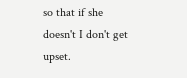so that if she doesn't I don't get upset.